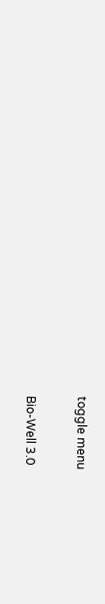toggle menu

Bio-Well 3.0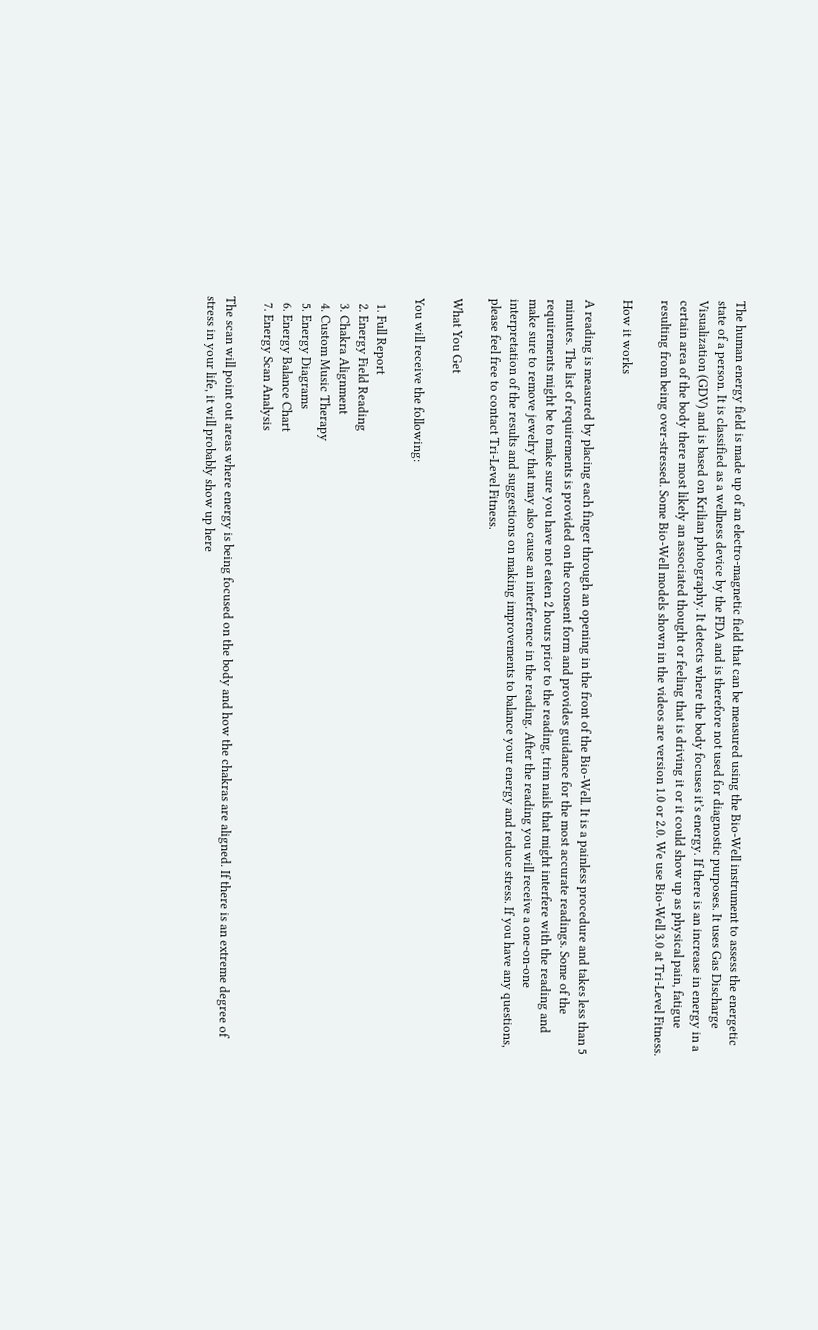The human energy field is made up of an electro-magnetic field that can be measured using the Bio-Well instrument to assess the energetic state of a person. It is classified as a wellness device by the FDA and is therefore not used for diagnostic purposes. It uses Gas Discharge Visualization (GDV) and is based on Krilian photography. It detects where the body focuses it’s energy. If there is an increase in energy in a certain area of the body there most likely an associated thought or feeling that is driving it or it could show up as physical pain, fatigue resulting from being over-stressed. Some Bio-Well models shown in the videos are version 1.0 or 2.0. We use Bio-Well 3.0 at Tri-Level Fitness.

How it works

A reading is measured by placing each finger through an opening in the front of the Bio-Well. It is a painless procedure and takes less than 5 minutes. The list of requirements is provided on the consent form and provides guidance for the most accurate readings. Some of the requirements might be to make sure you have not eaten 2 hours prior to the reading, trim nails that might interfere with the reading and make sure to remove jewelry that may also cause an interference in the reading. After the reading you will receive a one-on-one interpretation of the results and suggestions on making improvements to balance your energy and reduce stress. If you have any questions, please feel free to contact Tri-Level Fitness.

What You Get

You will receive the following:

  1. Full Report
  2. Energy Field Reading
  3. Chakra Alignment
  4. Custom Music Therapy
  5. Energy Diagrams
  6. Energy Balance Chart
  7. Energy Scan Analysis

The scan will point out areas where energy is being focused on the body and how the chakras are aligned. If there is an extreme degree of stress in your life, it will probably show up here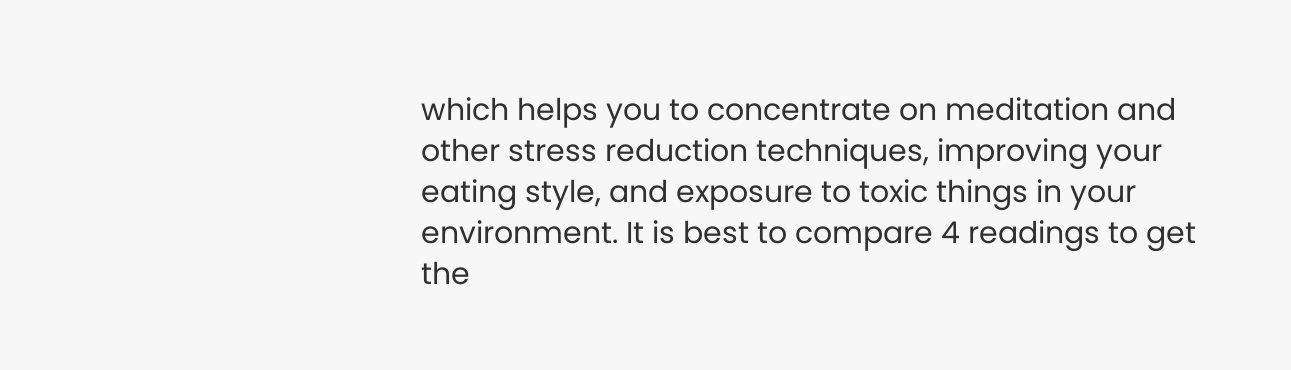which helps you to concentrate on meditation and other stress reduction techniques, improving your eating style, and exposure to toxic things in your environment. It is best to compare 4 readings to get the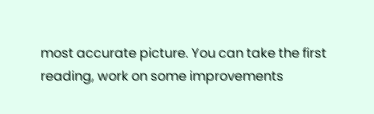most accurate picture. You can take the first reading, work on some improvements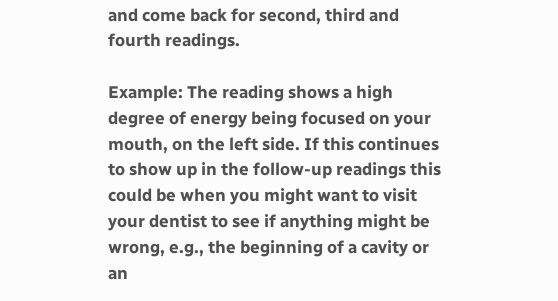and come back for second, third and fourth readings.

Example: The reading shows a high degree of energy being focused on your mouth, on the left side. If this continues to show up in the follow-up readings this could be when you might want to visit your dentist to see if anything might be wrong, e.g., the beginning of a cavity or an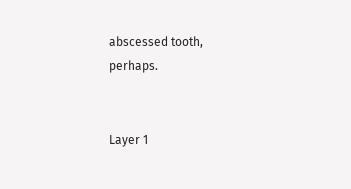abscessed tooth, perhaps.


Layer 1